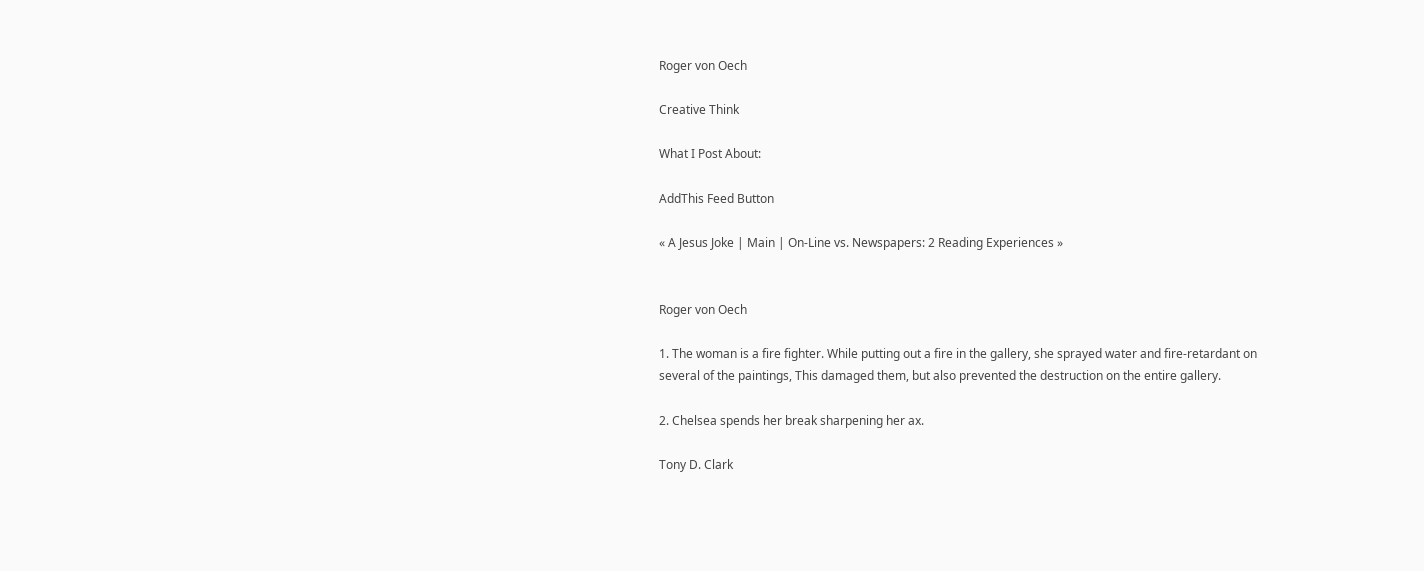Roger von Oech

Creative Think

What I Post About:

AddThis Feed Button

« A Jesus Joke | Main | On-Line vs. Newspapers: 2 Reading Experiences »


Roger von Oech

1. The woman is a fire fighter. While putting out a fire in the gallery, she sprayed water and fire-retardant on several of the paintings, This damaged them, but also prevented the destruction on the entire gallery.

2. Chelsea spends her break sharpening her ax.

Tony D. Clark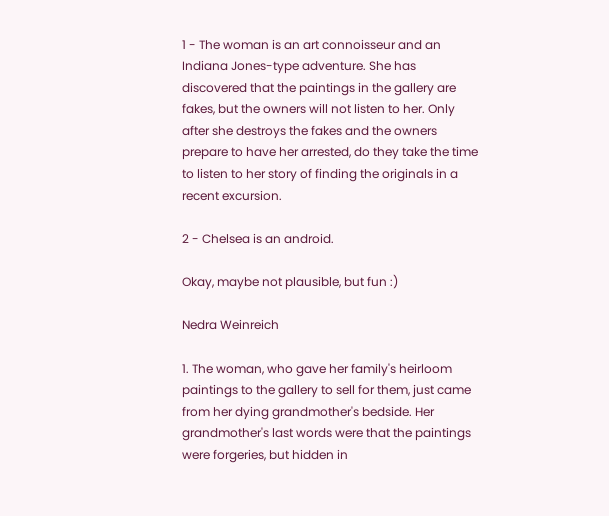1 - The woman is an art connoisseur and an Indiana Jones-type adventure. She has discovered that the paintings in the gallery are fakes, but the owners will not listen to her. Only after she destroys the fakes and the owners prepare to have her arrested, do they take the time to listen to her story of finding the originals in a recent excursion.

2 - Chelsea is an android.

Okay, maybe not plausible, but fun :)

Nedra Weinreich

1. The woman, who gave her family's heirloom paintings to the gallery to sell for them, just came from her dying grandmother's bedside. Her grandmother's last words were that the paintings were forgeries, but hidden in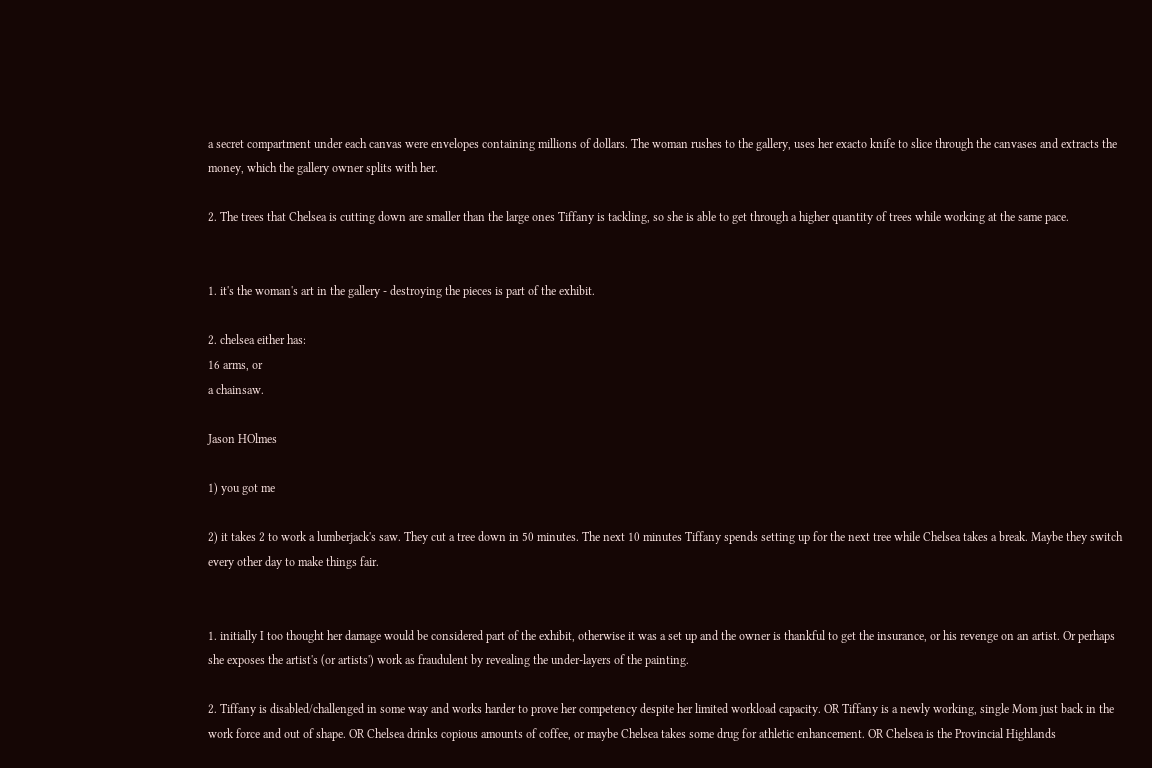a secret compartment under each canvas were envelopes containing millions of dollars. The woman rushes to the gallery, uses her exacto knife to slice through the canvases and extracts the money, which the gallery owner splits with her.

2. The trees that Chelsea is cutting down are smaller than the large ones Tiffany is tackling, so she is able to get through a higher quantity of trees while working at the same pace.


1. it's the woman's art in the gallery - destroying the pieces is part of the exhibit.

2. chelsea either has:
16 arms, or
a chainsaw.

Jason HOlmes

1) you got me

2) it takes 2 to work a lumberjack's saw. They cut a tree down in 50 minutes. The next 10 minutes Tiffany spends setting up for the next tree while Chelsea takes a break. Maybe they switch every other day to make things fair.


1. initially I too thought her damage would be considered part of the exhibit, otherwise it was a set up and the owner is thankful to get the insurance, or his revenge on an artist. Or perhaps she exposes the artist's (or artists') work as fraudulent by revealing the under-layers of the painting.

2. Tiffany is disabled/challenged in some way and works harder to prove her competency despite her limited workload capacity. OR Tiffany is a newly working, single Mom just back in the work force and out of shape. OR Chelsea drinks copious amounts of coffee, or maybe Chelsea takes some drug for athletic enhancement. OR Chelsea is the Provincial Highlands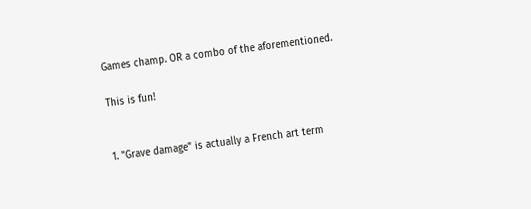Games champ. OR a combo of the aforementioned.

This is fun!


1. "Grave damage" is actually a French art term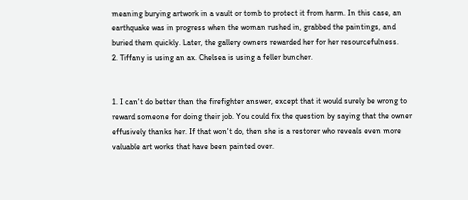meaning burying artwork in a vault or tomb to protect it from harm. In this case, an earthquake was in progress when the woman rushed in, grabbed the paintings, and buried them quickly. Later, the gallery owners rewarded her for her resourcefulness.
2. Tiffany is using an ax. Chelsea is using a feller buncher.


1. I can't do better than the firefighter answer, except that it would surely be wrong to reward someone for doing their job. You could fix the question by saying that the owner effusively thanks her. If that won't do, then she is a restorer who reveals even more valuable art works that have been painted over.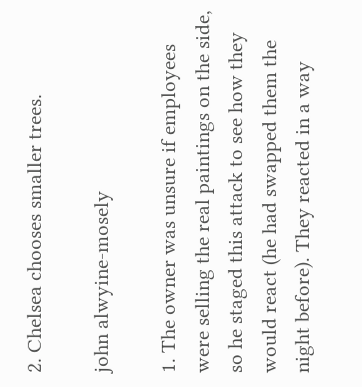2. Chelsea chooses smaller trees.

john alwyine-mosely

1. The owner was unsure if employees were selling the real paintings on the side, so he staged this attack to see how they would react (he had swapped them the night before). They reacted in a way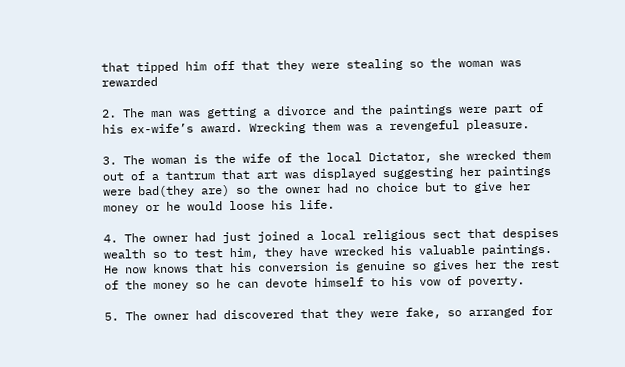that tipped him off that they were stealing so the woman was rewarded

2. The man was getting a divorce and the paintings were part of his ex-wife’s award. Wrecking them was a revengeful pleasure.

3. The woman is the wife of the local Dictator, she wrecked them out of a tantrum that art was displayed suggesting her paintings were bad(they are) so the owner had no choice but to give her money or he would loose his life.

4. The owner had just joined a local religious sect that despises wealth so to test him, they have wrecked his valuable paintings. He now knows that his conversion is genuine so gives her the rest of the money so he can devote himself to his vow of poverty.

5. The owner had discovered that they were fake, so arranged for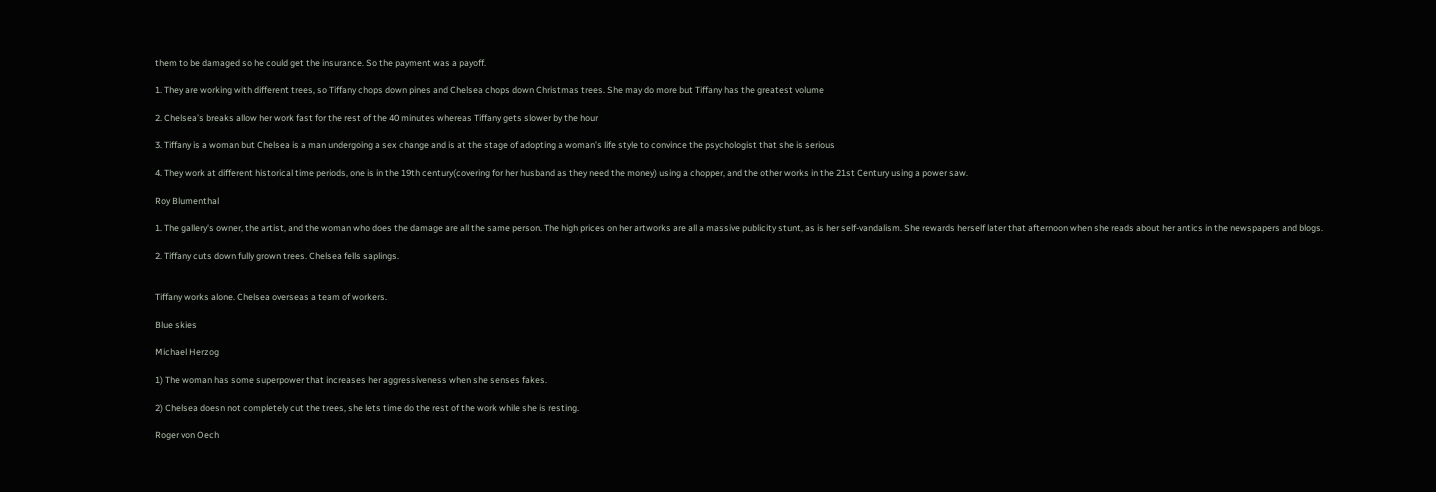them to be damaged so he could get the insurance. So the payment was a payoff.

1. They are working with different trees, so Tiffany chops down pines and Chelsea chops down Christmas trees. She may do more but Tiffany has the greatest volume

2. Chelsea’s breaks allow her work fast for the rest of the 40 minutes whereas Tiffany gets slower by the hour

3. Tiffany is a woman but Chelsea is a man undergoing a sex change and is at the stage of adopting a woman’s life style to convince the psychologist that she is serious

4. They work at different historical time periods, one is in the 19th century(covering for her husband as they need the money) using a chopper, and the other works in the 21st Century using a power saw.

Roy Blumenthal

1. The gallery's owner, the artist, and the woman who does the damage are all the same person. The high prices on her artworks are all a massive publicity stunt, as is her self-vandalism. She rewards herself later that afternoon when she reads about her antics in the newspapers and blogs.

2. Tiffany cuts down fully grown trees. Chelsea fells saplings.


Tiffany works alone. Chelsea overseas a team of workers.

Blue skies

Michael Herzog

1) The woman has some superpower that increases her aggressiveness when she senses fakes.

2) Chelsea doesn not completely cut the trees, she lets time do the rest of the work while she is resting.

Roger von Oech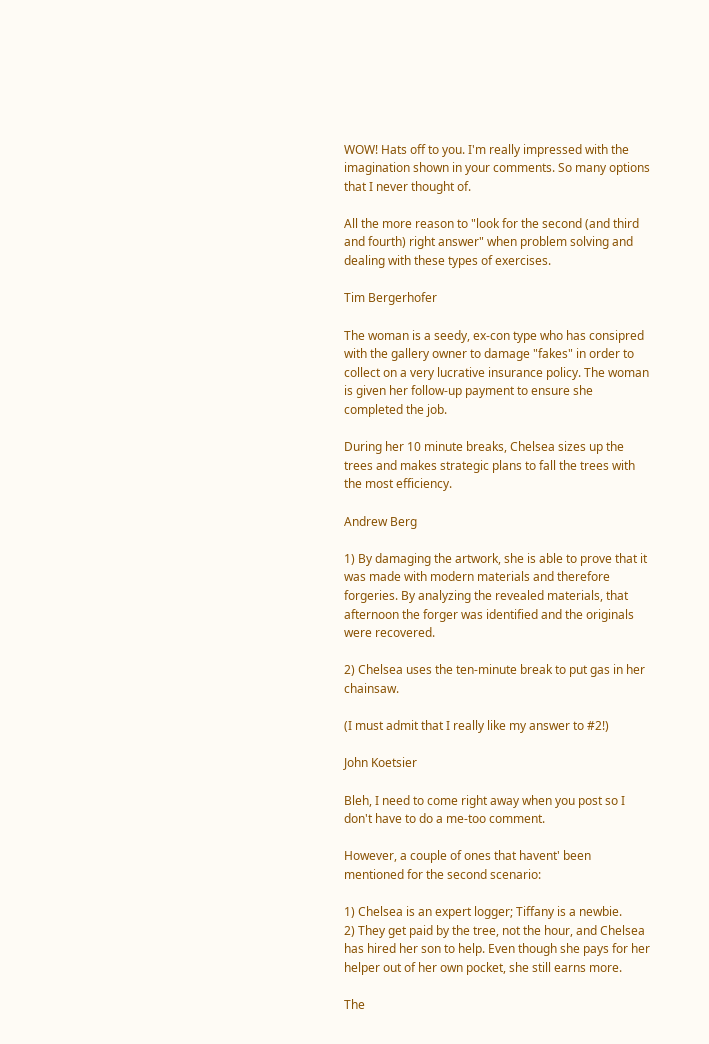WOW! Hats off to you. I'm really impressed with the imagination shown in your comments. So many options that I never thought of.

All the more reason to "look for the second (and third and fourth) right answer" when problem solving and dealing with these types of exercises.

Tim Bergerhofer

The woman is a seedy, ex-con type who has consipred with the gallery owner to damage "fakes" in order to collect on a very lucrative insurance policy. The woman is given her follow-up payment to ensure she completed the job.

During her 10 minute breaks, Chelsea sizes up the trees and makes strategic plans to fall the trees with the most efficiency.

Andrew Berg

1) By damaging the artwork, she is able to prove that it was made with modern materials and therefore forgeries. By analyzing the revealed materials, that afternoon the forger was identified and the originals were recovered.

2) Chelsea uses the ten-minute break to put gas in her chainsaw.

(I must admit that I really like my answer to #2!)

John Koetsier

Bleh, I need to come right away when you post so I don't have to do a me-too comment.

However, a couple of ones that havent' been mentioned for the second scenario:

1) Chelsea is an expert logger; Tiffany is a newbie.
2) They get paid by the tree, not the hour, and Chelsea has hired her son to help. Even though she pays for her helper out of her own pocket, she still earns more.

The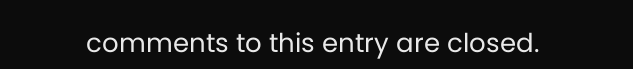comments to this entry are closed.